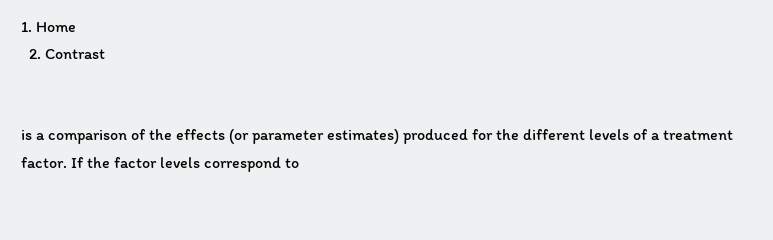1. Home
  2. Contrast


is a comparison of the effects (or parameter estimates) produced for the different levels of a treatment factor. If the factor levels correspond to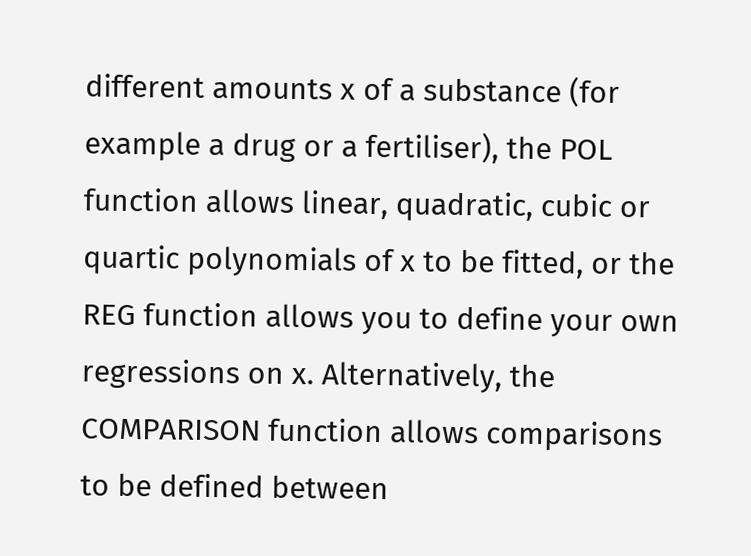different amounts x of a substance (for example a drug or a fertiliser), the POL function allows linear, quadratic, cubic or quartic polynomials of x to be fitted, or the REG function allows you to define your own regressions on x. Alternatively, the COMPARISON function allows comparisons to be defined between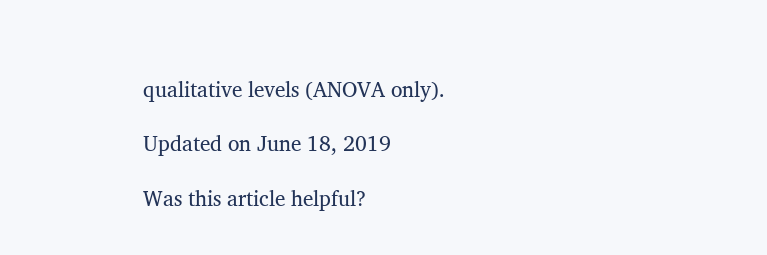qualitative levels (ANOVA only).

Updated on June 18, 2019

Was this article helpful?